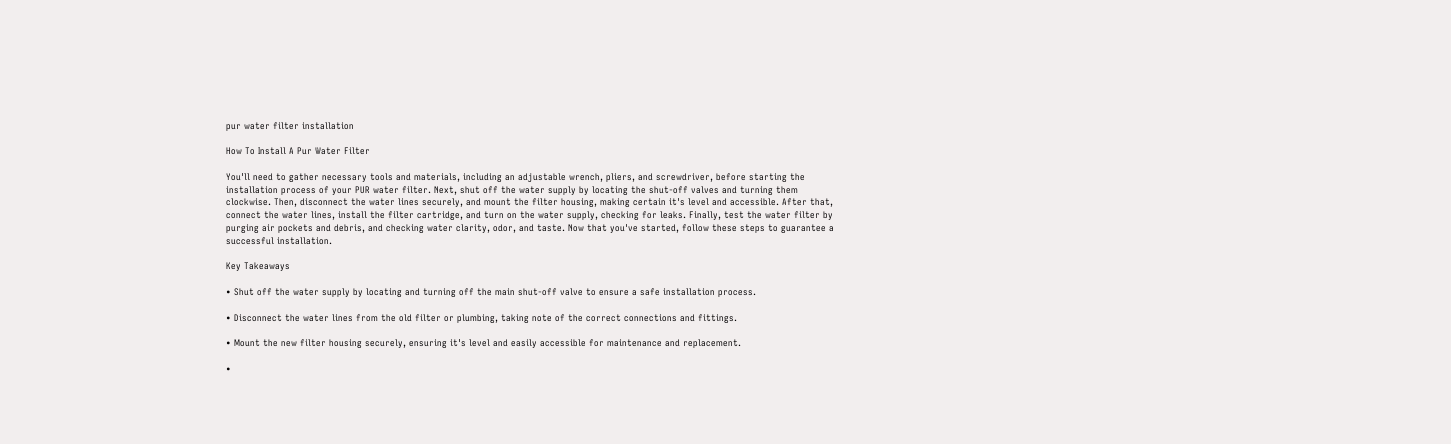pur water filter installation

How To Install A Pur Water Filter

You'll need to gather necessary tools and materials, including an adjustable wrench, pliers, and screwdriver, before starting the installation process of your PUR water filter. Next, shut off the water supply by locating the shut-off valves and turning them clockwise. Then, disconnect the water lines securely, and mount the filter housing, making certain it's level and accessible. After that, connect the water lines, install the filter cartridge, and turn on the water supply, checking for leaks. Finally, test the water filter by purging air pockets and debris, and checking water clarity, odor, and taste. Now that you've started, follow these steps to guarantee a successful installation.

Key Takeaways

• Shut off the water supply by locating and turning off the main shut-off valve to ensure a safe installation process.

• Disconnect the water lines from the old filter or plumbing, taking note of the correct connections and fittings.

• Mount the new filter housing securely, ensuring it's level and easily accessible for maintenance and replacement.

•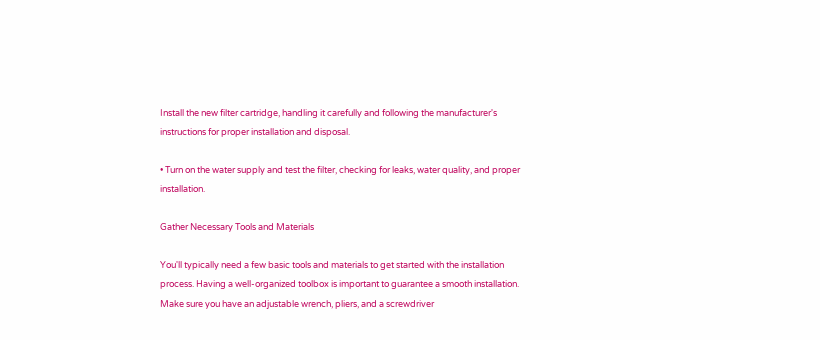Install the new filter cartridge, handling it carefully and following the manufacturer's instructions for proper installation and disposal.

• Turn on the water supply and test the filter, checking for leaks, water quality, and proper installation.

Gather Necessary Tools and Materials

You'll typically need a few basic tools and materials to get started with the installation process. Having a well-organized toolbox is important to guarantee a smooth installation. Make sure you have an adjustable wrench, pliers, and a screwdriver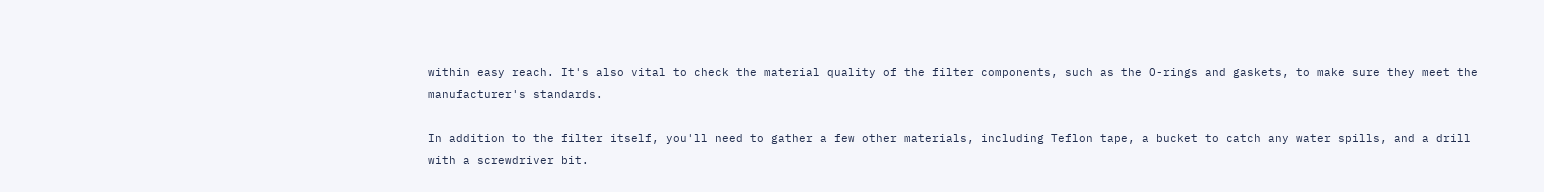within easy reach. It's also vital to check the material quality of the filter components, such as the O-rings and gaskets, to make sure they meet the manufacturer's standards.

In addition to the filter itself, you'll need to gather a few other materials, including Teflon tape, a bucket to catch any water spills, and a drill with a screwdriver bit.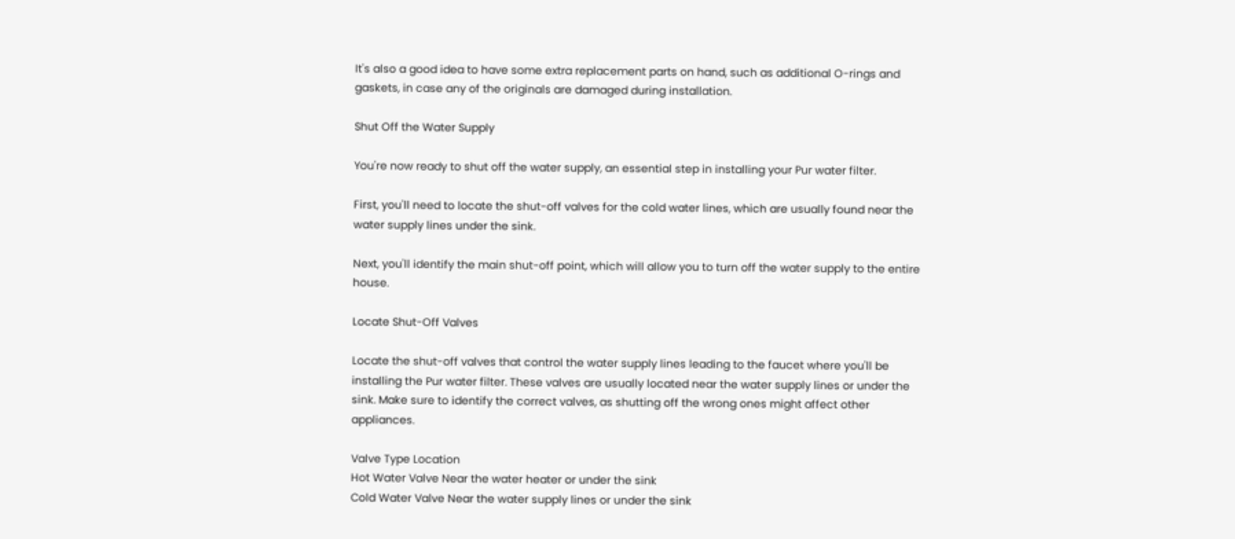It's also a good idea to have some extra replacement parts on hand, such as additional O-rings and gaskets, in case any of the originals are damaged during installation.

Shut Off the Water Supply

You're now ready to shut off the water supply, an essential step in installing your Pur water filter.

First, you'll need to locate the shut-off valves for the cold water lines, which are usually found near the water supply lines under the sink.

Next, you'll identify the main shut-off point, which will allow you to turn off the water supply to the entire house.

Locate Shut-Off Valves

Locate the shut-off valves that control the water supply lines leading to the faucet where you'll be installing the Pur water filter. These valves are usually located near the water supply lines or under the sink. Make sure to identify the correct valves, as shutting off the wrong ones might affect other appliances.

Valve Type Location
Hot Water Valve Near the water heater or under the sink
Cold Water Valve Near the water supply lines or under the sink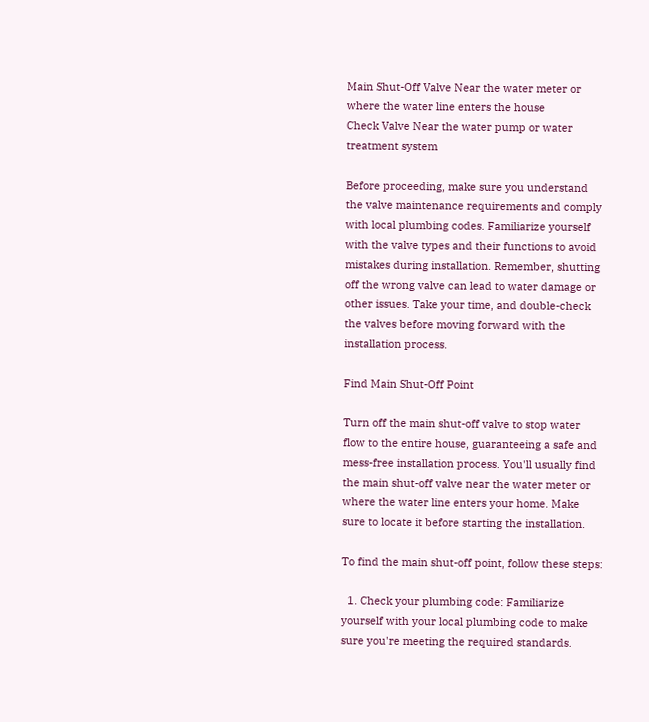Main Shut-Off Valve Near the water meter or where the water line enters the house
Check Valve Near the water pump or water treatment system

Before proceeding, make sure you understand the valve maintenance requirements and comply with local plumbing codes. Familiarize yourself with the valve types and their functions to avoid mistakes during installation. Remember, shutting off the wrong valve can lead to water damage or other issues. Take your time, and double-check the valves before moving forward with the installation process.

Find Main Shut-Off Point

Turn off the main shut-off valve to stop water flow to the entire house, guaranteeing a safe and mess-free installation process. You'll usually find the main shut-off valve near the water meter or where the water line enters your home. Make sure to locate it before starting the installation.

To find the main shut-off point, follow these steps:

  1. Check your plumbing code: Familiarize yourself with your local plumbing code to make sure you're meeting the required standards.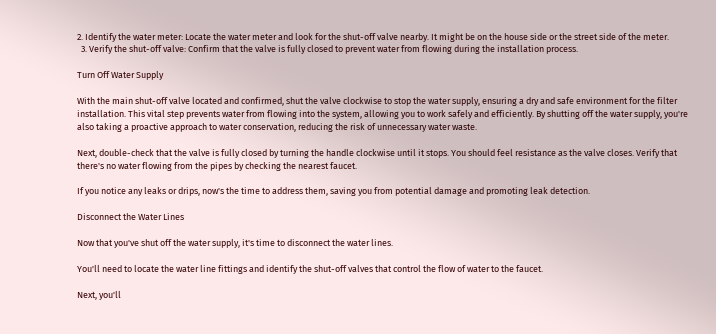2. Identify the water meter: Locate the water meter and look for the shut-off valve nearby. It might be on the house side or the street side of the meter.
  3. Verify the shut-off valve: Confirm that the valve is fully closed to prevent water from flowing during the installation process.

Turn Off Water Supply

With the main shut-off valve located and confirmed, shut the valve clockwise to stop the water supply, ensuring a dry and safe environment for the filter installation. This vital step prevents water from flowing into the system, allowing you to work safely and efficiently. By shutting off the water supply, you're also taking a proactive approach to water conservation, reducing the risk of unnecessary water waste.

Next, double-check that the valve is fully closed by turning the handle clockwise until it stops. You should feel resistance as the valve closes. Verify that there's no water flowing from the pipes by checking the nearest faucet.

If you notice any leaks or drips, now's the time to address them, saving you from potential damage and promoting leak detection.

Disconnect the Water Lines

Now that you've shut off the water supply, it's time to disconnect the water lines.

You'll need to locate the water line fittings and identify the shut-off valves that control the flow of water to the faucet.

Next, you'll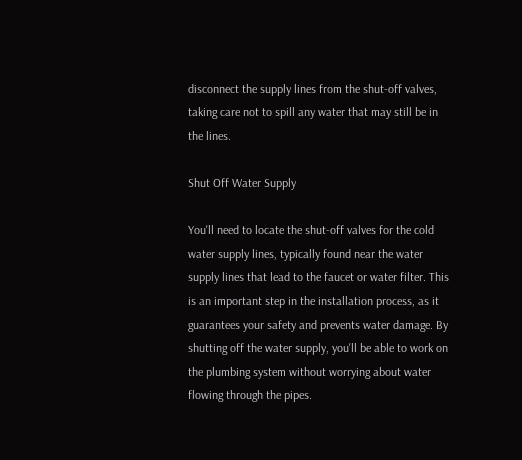disconnect the supply lines from the shut-off valves, taking care not to spill any water that may still be in the lines.

Shut Off Water Supply

You'll need to locate the shut-off valves for the cold water supply lines, typically found near the water supply lines that lead to the faucet or water filter. This is an important step in the installation process, as it guarantees your safety and prevents water damage. By shutting off the water supply, you'll be able to work on the plumbing system without worrying about water flowing through the pipes.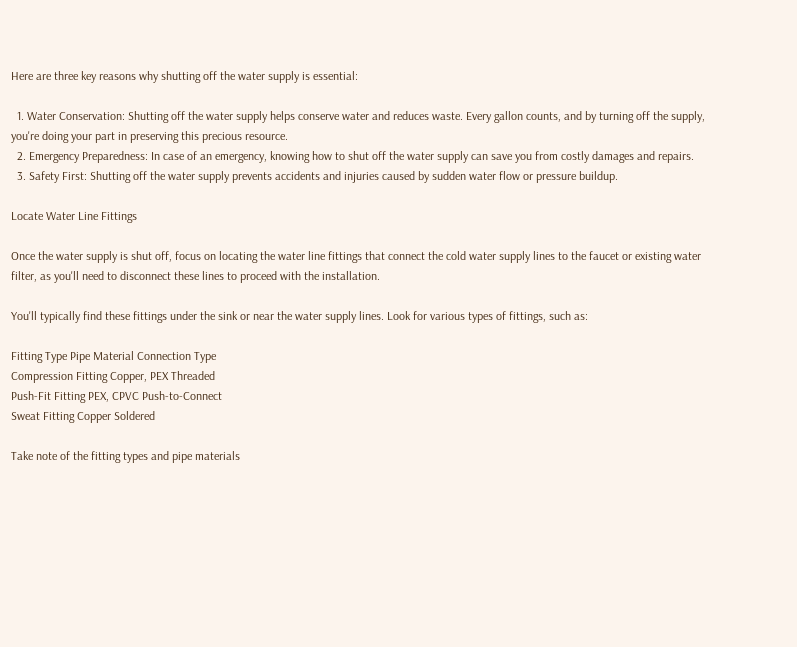Here are three key reasons why shutting off the water supply is essential:

  1. Water Conservation: Shutting off the water supply helps conserve water and reduces waste. Every gallon counts, and by turning off the supply, you're doing your part in preserving this precious resource.
  2. Emergency Preparedness: In case of an emergency, knowing how to shut off the water supply can save you from costly damages and repairs.
  3. Safety First: Shutting off the water supply prevents accidents and injuries caused by sudden water flow or pressure buildup.

Locate Water Line Fittings

Once the water supply is shut off, focus on locating the water line fittings that connect the cold water supply lines to the faucet or existing water filter, as you'll need to disconnect these lines to proceed with the installation.

You'll typically find these fittings under the sink or near the water supply lines. Look for various types of fittings, such as:

Fitting Type Pipe Material Connection Type
Compression Fitting Copper, PEX Threaded
Push-Fit Fitting PEX, CPVC Push-to-Connect
Sweat Fitting Copper Soldered

Take note of the fitting types and pipe materials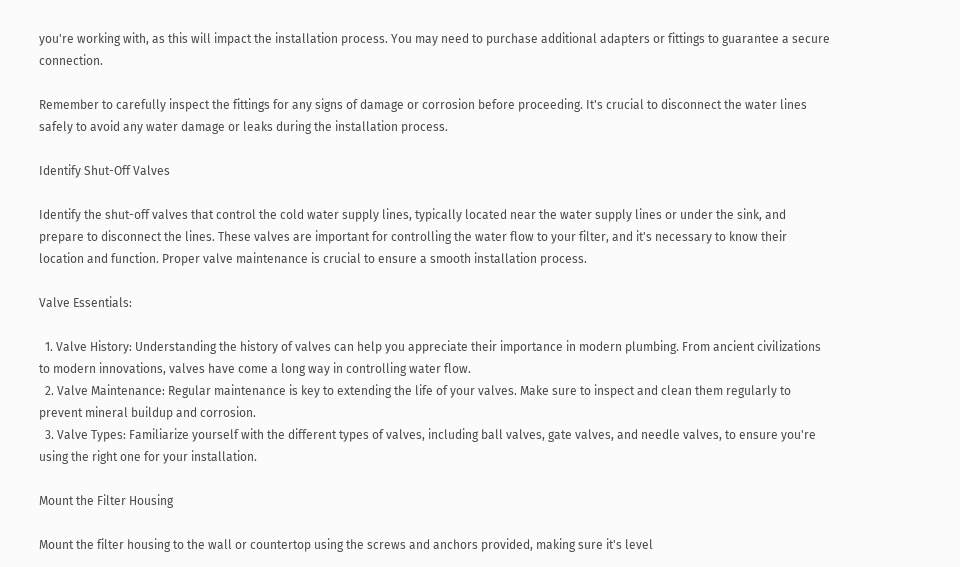you're working with, as this will impact the installation process. You may need to purchase additional adapters or fittings to guarantee a secure connection.

Remember to carefully inspect the fittings for any signs of damage or corrosion before proceeding. It's crucial to disconnect the water lines safely to avoid any water damage or leaks during the installation process.

Identify Shut-Off Valves

Identify the shut-off valves that control the cold water supply lines, typically located near the water supply lines or under the sink, and prepare to disconnect the lines. These valves are important for controlling the water flow to your filter, and it's necessary to know their location and function. Proper valve maintenance is crucial to ensure a smooth installation process.

Valve Essentials:

  1. Valve History: Understanding the history of valves can help you appreciate their importance in modern plumbing. From ancient civilizations to modern innovations, valves have come a long way in controlling water flow.
  2. Valve Maintenance: Regular maintenance is key to extending the life of your valves. Make sure to inspect and clean them regularly to prevent mineral buildup and corrosion.
  3. Valve Types: Familiarize yourself with the different types of valves, including ball valves, gate valves, and needle valves, to ensure you're using the right one for your installation.

Mount the Filter Housing

Mount the filter housing to the wall or countertop using the screws and anchors provided, making sure it's level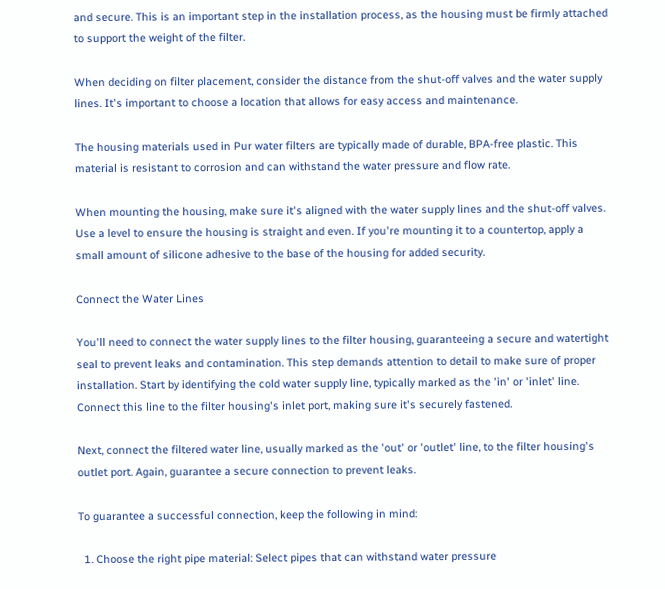and secure. This is an important step in the installation process, as the housing must be firmly attached to support the weight of the filter.

When deciding on filter placement, consider the distance from the shut-off valves and the water supply lines. It's important to choose a location that allows for easy access and maintenance.

The housing materials used in Pur water filters are typically made of durable, BPA-free plastic. This material is resistant to corrosion and can withstand the water pressure and flow rate.

When mounting the housing, make sure it's aligned with the water supply lines and the shut-off valves. Use a level to ensure the housing is straight and even. If you're mounting it to a countertop, apply a small amount of silicone adhesive to the base of the housing for added security.

Connect the Water Lines

You'll need to connect the water supply lines to the filter housing, guaranteeing a secure and watertight seal to prevent leaks and contamination. This step demands attention to detail to make sure of proper installation. Start by identifying the cold water supply line, typically marked as the 'in' or 'inlet' line. Connect this line to the filter housing's inlet port, making sure it's securely fastened.

Next, connect the filtered water line, usually marked as the 'out' or 'outlet' line, to the filter housing's outlet port. Again, guarantee a secure connection to prevent leaks.

To guarantee a successful connection, keep the following in mind:

  1. Choose the right pipe material: Select pipes that can withstand water pressure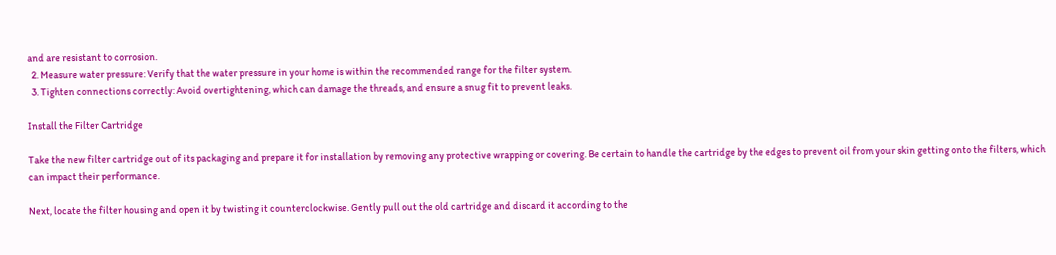and are resistant to corrosion.
  2. Measure water pressure: Verify that the water pressure in your home is within the recommended range for the filter system.
  3. Tighten connections correctly: Avoid overtightening, which can damage the threads, and ensure a snug fit to prevent leaks.

Install the Filter Cartridge

Take the new filter cartridge out of its packaging and prepare it for installation by removing any protective wrapping or covering. Be certain to handle the cartridge by the edges to prevent oil from your skin getting onto the filters, which can impact their performance.

Next, locate the filter housing and open it by twisting it counterclockwise. Gently pull out the old cartridge and discard it according to the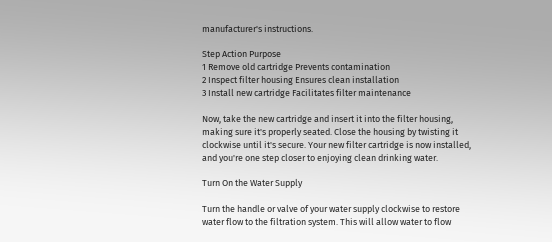manufacturer's instructions.

Step Action Purpose
1 Remove old cartridge Prevents contamination
2 Inspect filter housing Ensures clean installation
3 Install new cartridge Facilitates filter maintenance

Now, take the new cartridge and insert it into the filter housing, making sure it's properly seated. Close the housing by twisting it clockwise until it's secure. Your new filter cartridge is now installed, and you're one step closer to enjoying clean drinking water.

Turn On the Water Supply

Turn the handle or valve of your water supply clockwise to restore water flow to the filtration system. This will allow water to flow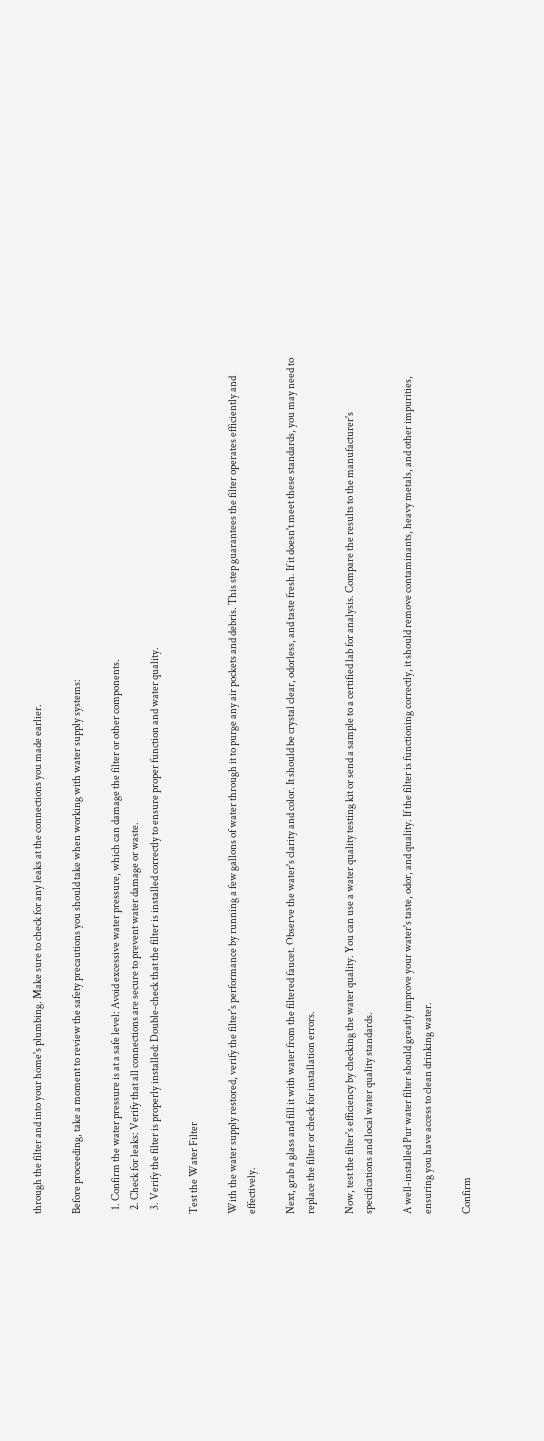through the filter and into your home's plumbing. Make sure to check for any leaks at the connections you made earlier.

Before proceeding, take a moment to review the safety precautions you should take when working with water supply systems:

  1. Confirm the water pressure is at a safe level: Avoid excessive water pressure, which can damage the filter or other components.
  2. Check for leaks: Verify that all connections are secure to prevent water damage or waste.
  3. Verify the filter is properly installed: Double-check that the filter is installed correctly to ensure proper function and water quality.

Test the Water Filter

With the water supply restored, verify the filter's performance by running a few gallons of water through it to purge any air pockets and debris. This step guarantees the filter operates efficiently and effectively.

Next, grab a glass and fill it with water from the filtered faucet. Observe the water's clarity and color. It should be crystal clear, odorless, and taste fresh. If it doesn't meet these standards, you may need to replace the filter or check for installation errors.

Now, test the filter's efficiency by checking the water quality. You can use a water quality testing kit or send a sample to a certified lab for analysis. Compare the results to the manufacturer's specifications and local water quality standards.

A well-installed Pur water filter should greatly improve your water's taste, odor, and quality. If the filter is functioning correctly, it should remove contaminants, heavy metals, and other impurities, ensuring you have access to clean drinking water.

Confirm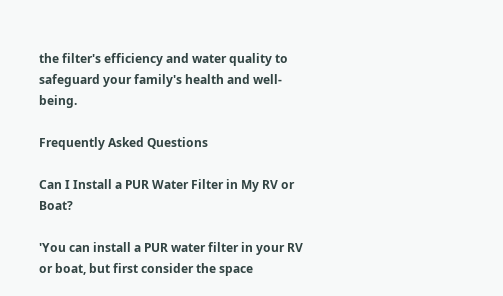the filter's efficiency and water quality to safeguard your family's health and well-being.

Frequently Asked Questions

Can I Install a PUR Water Filter in My RV or Boat?

'You can install a PUR water filter in your RV or boat, but first consider the space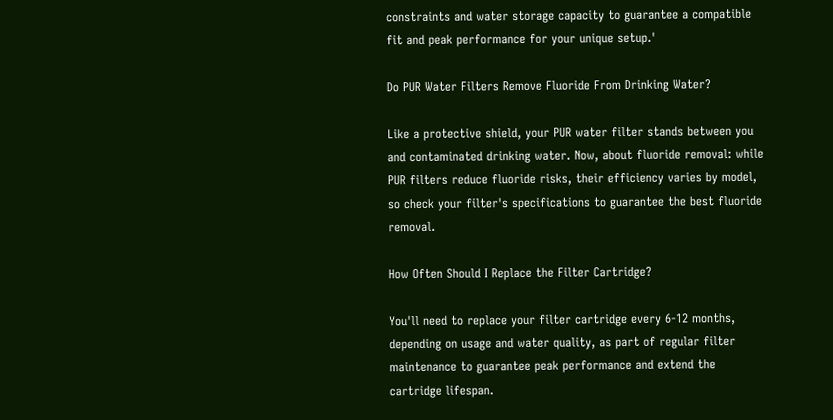constraints and water storage capacity to guarantee a compatible fit and peak performance for your unique setup.'

Do PUR Water Filters Remove Fluoride From Drinking Water?

Like a protective shield, your PUR water filter stands between you and contaminated drinking water. Now, about fluoride removal: while PUR filters reduce fluoride risks, their efficiency varies by model, so check your filter's specifications to guarantee the best fluoride removal.

How Often Should I Replace the Filter Cartridge?

You'll need to replace your filter cartridge every 6-12 months, depending on usage and water quality, as part of regular filter maintenance to guarantee peak performance and extend the cartridge lifespan.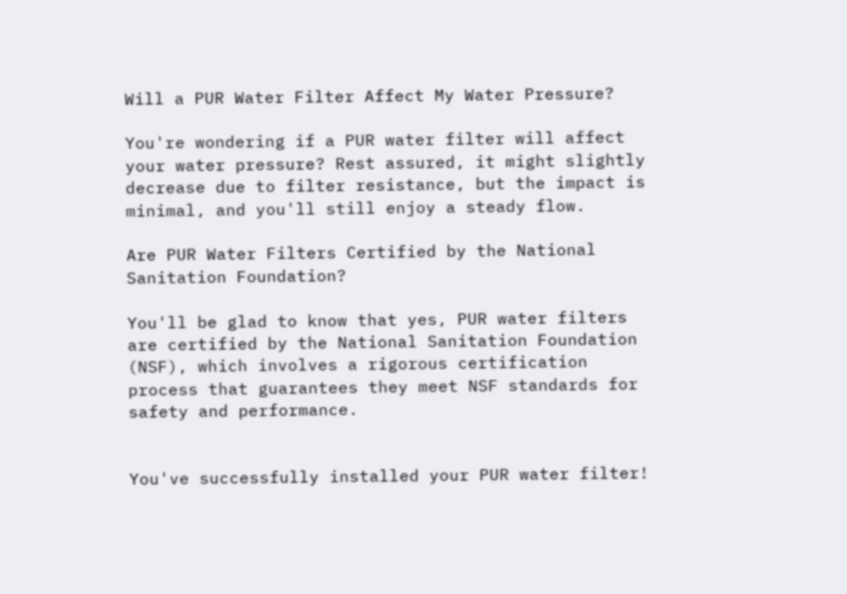Will a PUR Water Filter Affect My Water Pressure?

You're wondering if a PUR water filter will affect your water pressure? Rest assured, it might slightly decrease due to filter resistance, but the impact is minimal, and you'll still enjoy a steady flow.

Are PUR Water Filters Certified by the National Sanitation Foundation?

You'll be glad to know that yes, PUR water filters are certified by the National Sanitation Foundation (NSF), which involves a rigorous certification process that guarantees they meet NSF standards for safety and performance.


You've successfully installed your PUR water filter!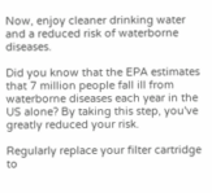Now, enjoy cleaner drinking water and a reduced risk of waterborne diseases.

Did you know that the EPA estimates that 7 million people fall ill from waterborne diseases each year in the US alone? By taking this step, you've greatly reduced your risk.

Regularly replace your filter cartridge to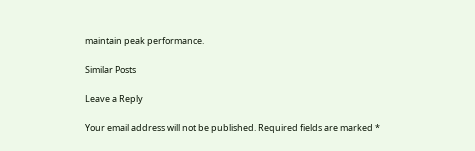maintain peak performance.

Similar Posts

Leave a Reply

Your email address will not be published. Required fields are marked *